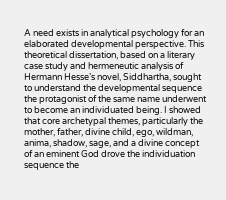A need exists in analytical psychology for an elaborated developmental perspective. This theoretical dissertation, based on a literary case study and hermeneutic analysis of Hermann Hesse’s novel, Siddhartha, sought to understand the developmental sequence the protagonist of the same name underwent to become an individuated being. I showed that core archetypal themes, particularly the mother, father, divine child, ego, wildman, anima, shadow, sage, and a divine concept of an eminent God drove the individuation sequence the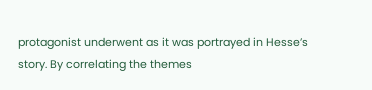protagonist underwent as it was portrayed in Hesse’s story. By correlating the themes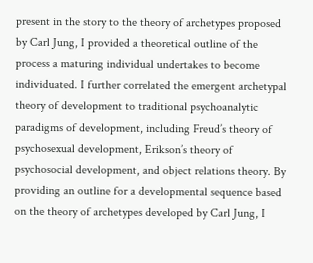present in the story to the theory of archetypes proposed by Carl Jung, I provided a theoretical outline of the process a maturing individual undertakes to become individuated. I further correlated the emergent archetypal theory of development to traditional psychoanalytic paradigms of development, including Freud’s theory of psychosexual development, Erikson’s theory of psychosocial development, and object relations theory. By providing an outline for a developmental sequence based on the theory of archetypes developed by Carl Jung, I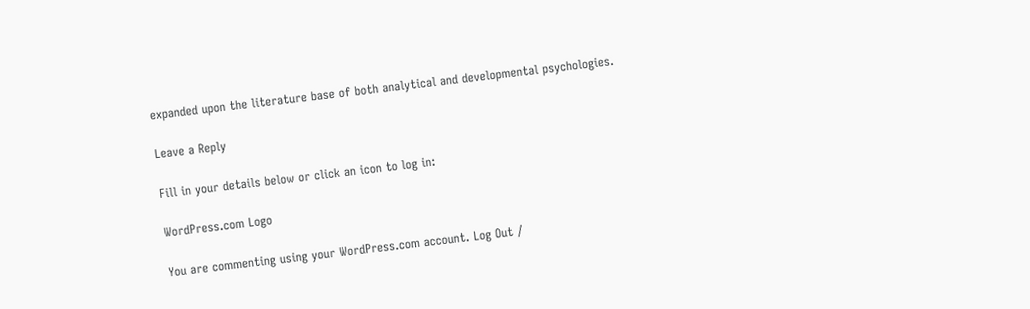expanded upon the literature base of both analytical and developmental psychologies.

Leave a Reply

Fill in your details below or click an icon to log in:

WordPress.com Logo

You are commenting using your WordPress.com account. Log Out /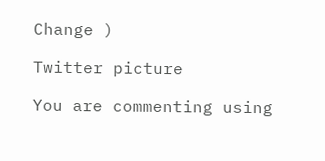Change )

Twitter picture

You are commenting using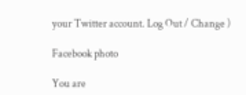your Twitter account. Log Out / Change )

Facebook photo

You are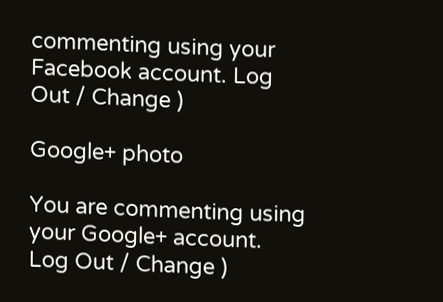commenting using your Facebook account. Log Out / Change )

Google+ photo

You are commenting using your Google+ account. Log Out / Change )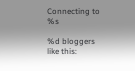Connecting to %s

%d bloggers like this: